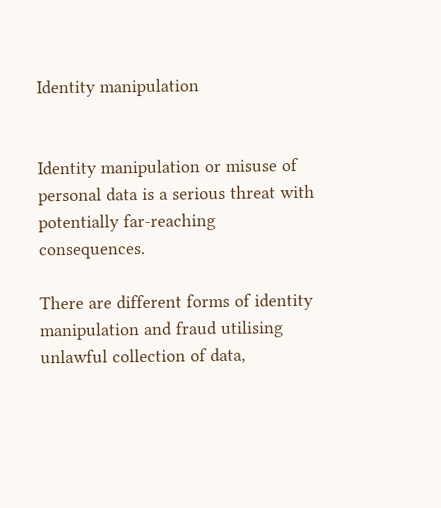Identity manipulation


Identity manipulation or misuse of personal data is a serious threat with potentially far-reaching consequences.

There are different forms of identity manipulation and fraud utilising unlawful collection of data,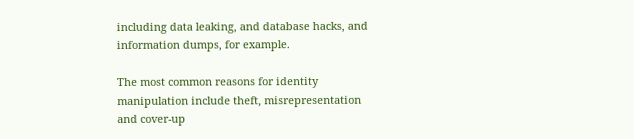including data leaking, and database hacks, and information dumps, for example.

The most common reasons for identity manipulation include theft, misrepresentation and cover-up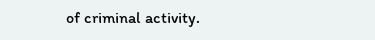of criminal activity.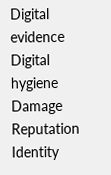Digital evidence Digital hygiene Damage Reputation Identity